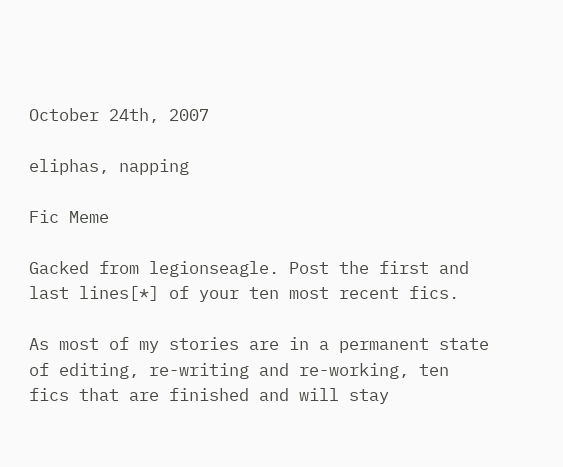October 24th, 2007

eliphas, napping

Fic Meme

Gacked from legionseagle. Post the first and last lines[*] of your ten most recent fics.

As most of my stories are in a permanent state of editing, re-writing and re-working, ten fics that are finished and will stay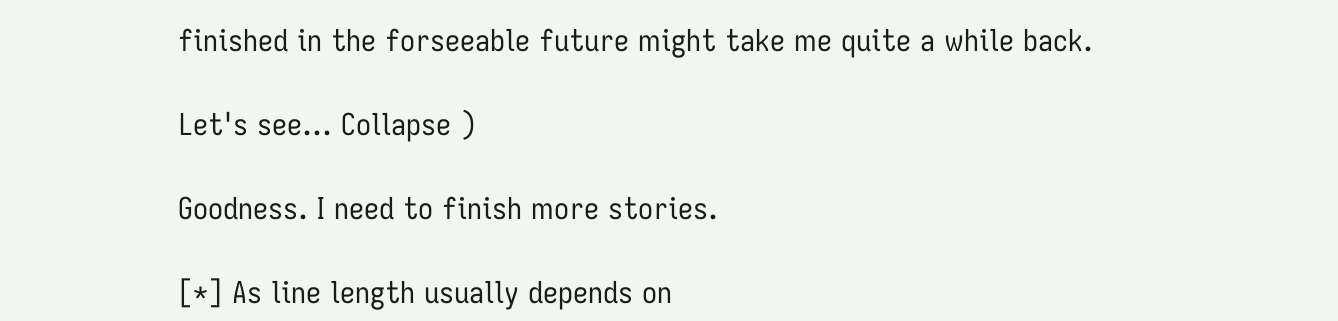finished in the forseeable future might take me quite a while back.

Let's see... Collapse )

Goodness. I need to finish more stories.

[*] As line length usually depends on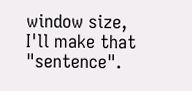window size, I'll make that "sentence".